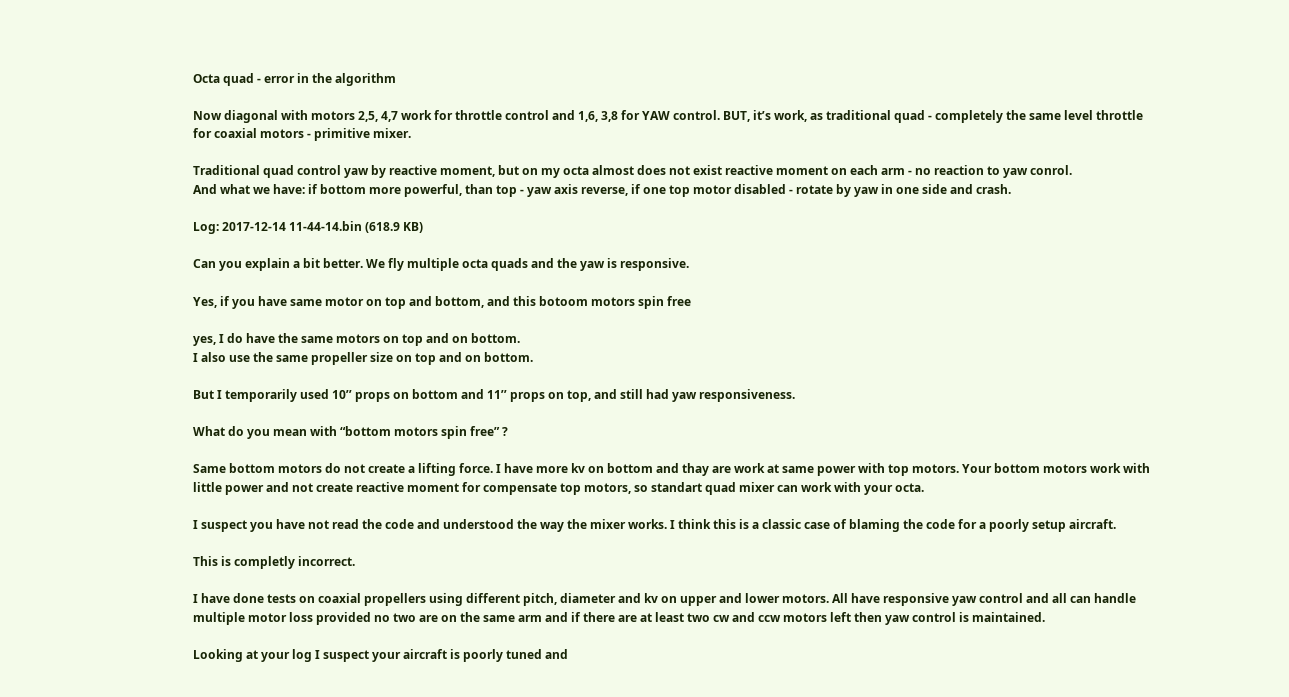Octa quad - error in the algorithm

Now diagonal with motors 2,5, 4,7 work for throttle control and 1,6, 3,8 for YAW control. BUT, it’s work, as traditional quad - completely the same level throttle for coaxial motors - primitive mixer.

Traditional quad control yaw by reactive moment, but on my octa almost does not exist reactive moment on each arm - no reaction to yaw conrol.
And what we have: if bottom more powerful, than top - yaw axis reverse, if one top motor disabled - rotate by yaw in one side and crash.

Log: 2017-12-14 11-44-14.bin (618.9 KB)

Can you explain a bit better. We fly multiple octa quads and the yaw is responsive.

Yes, if you have same motor on top and bottom, and this botoom motors spin free

yes, I do have the same motors on top and on bottom.
I also use the same propeller size on top and on bottom.

But I temporarily used 10’’ props on bottom and 11’’ props on top, and still had yaw responsiveness.

What do you mean with “bottom motors spin free” ?

Same bottom motors do not create a lifting force. I have more kv on bottom and thay are work at same power with top motors. Your bottom motors work with little power and not create reactive moment for compensate top motors, so standart quad mixer can work with your octa.

I suspect you have not read the code and understood the way the mixer works. I think this is a classic case of blaming the code for a poorly setup aircraft.

This is completly incorrect.

I have done tests on coaxial propellers using different pitch, diameter and kv on upper and lower motors. All have responsive yaw control and all can handle multiple motor loss provided no two are on the same arm and if there are at least two cw and ccw motors left then yaw control is maintained.

Looking at your log I suspect your aircraft is poorly tuned and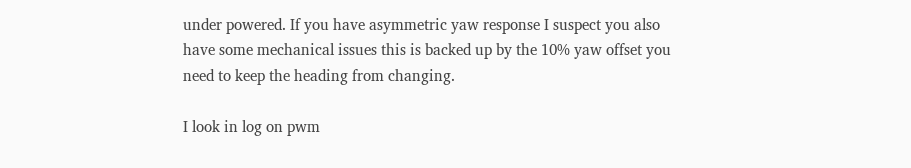under powered. If you have asymmetric yaw response I suspect you also have some mechanical issues this is backed up by the 10% yaw offset you need to keep the heading from changing.

I look in log on pwm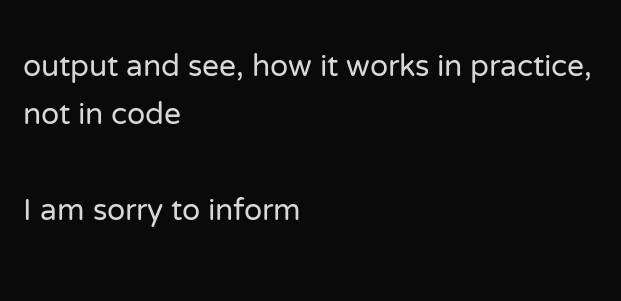output and see, how it works in practice, not in code

I am sorry to inform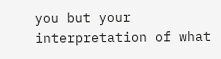you but your interpretation of what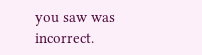you saw was incorrect.